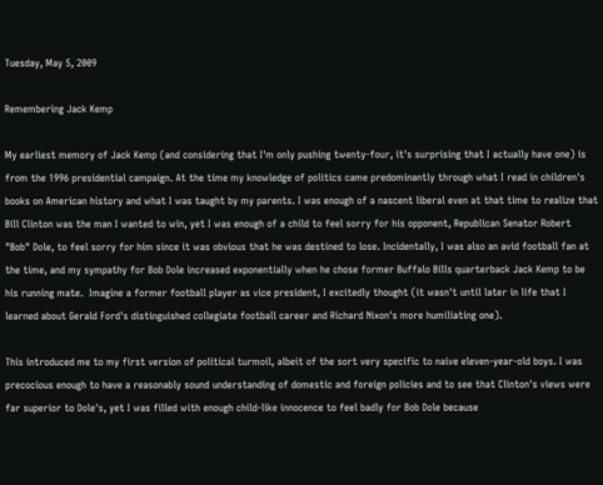Tuesday, May 5, 2009

Remembering Jack Kemp

My earliest memory of Jack Kemp (and considering that I'm only pushing twenty-four, it's surprising that I actually have one) is from the 1996 presidential campaign. At the time my knowledge of politics came predominantly through what I read in children's books on American history and what I was taught by my parents. I was enough of a nascent liberal even at that time to realize that Bill Clinton was the man I wanted to win, yet I was enough of a child to feel sorry for his opponent, Republican Senator Robert "Bob" Dole, to feel sorry for him since it was obvious that he was destined to lose. Incidentally, I was also an avid football fan at the time, and my sympathy for Bob Dole increased exponentially when he chose former Buffalo Bills quarterback Jack Kemp to be his running mate.  Imagine a former football player as vice president, I excitedly thought (it wasn't until later in life that I learned about Gerald Ford's distinguished collegiate football career and Richard Nixon's more humiliating one).

This introduced me to my first version of political turmoil, albeit of the sort very specific to naive eleven-year-old boys. I was precocious enough to have a reasonably sound understanding of domestic and foreign policies and to see that Clinton's views were far superior to Dole's, yet I was filled with enough child-like innocence to feel badly for Bob Dole because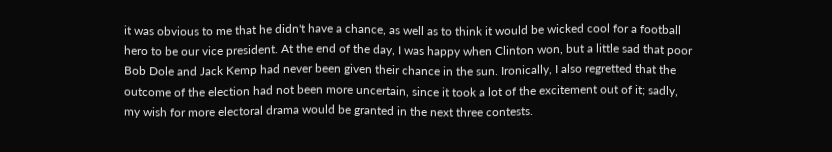it was obvious to me that he didn't have a chance, as well as to think it would be wicked cool for a football hero to be our vice president. At the end of the day, I was happy when Clinton won, but a little sad that poor Bob Dole and Jack Kemp had never been given their chance in the sun. Ironically, I also regretted that the outcome of the election had not been more uncertain, since it took a lot of the excitement out of it; sadly, my wish for more electoral drama would be granted in the next three contests.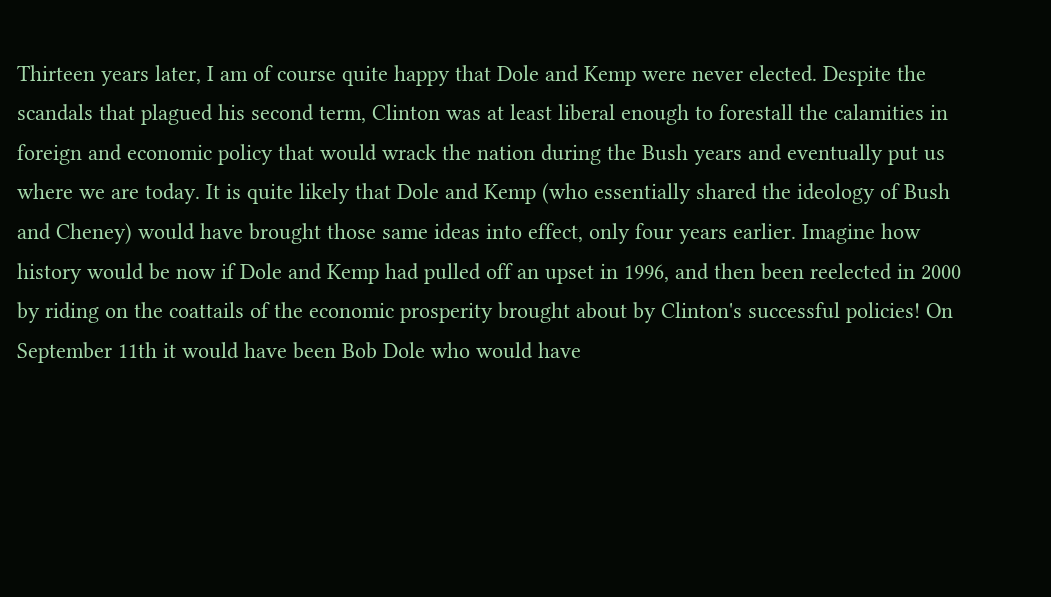Thirteen years later, I am of course quite happy that Dole and Kemp were never elected. Despite the scandals that plagued his second term, Clinton was at least liberal enough to forestall the calamities in foreign and economic policy that would wrack the nation during the Bush years and eventually put us where we are today. It is quite likely that Dole and Kemp (who essentially shared the ideology of Bush and Cheney) would have brought those same ideas into effect, only four years earlier. Imagine how history would be now if Dole and Kemp had pulled off an upset in 1996, and then been reelected in 2000 by riding on the coattails of the economic prosperity brought about by Clinton's successful policies! On September 11th it would have been Bob Dole who would have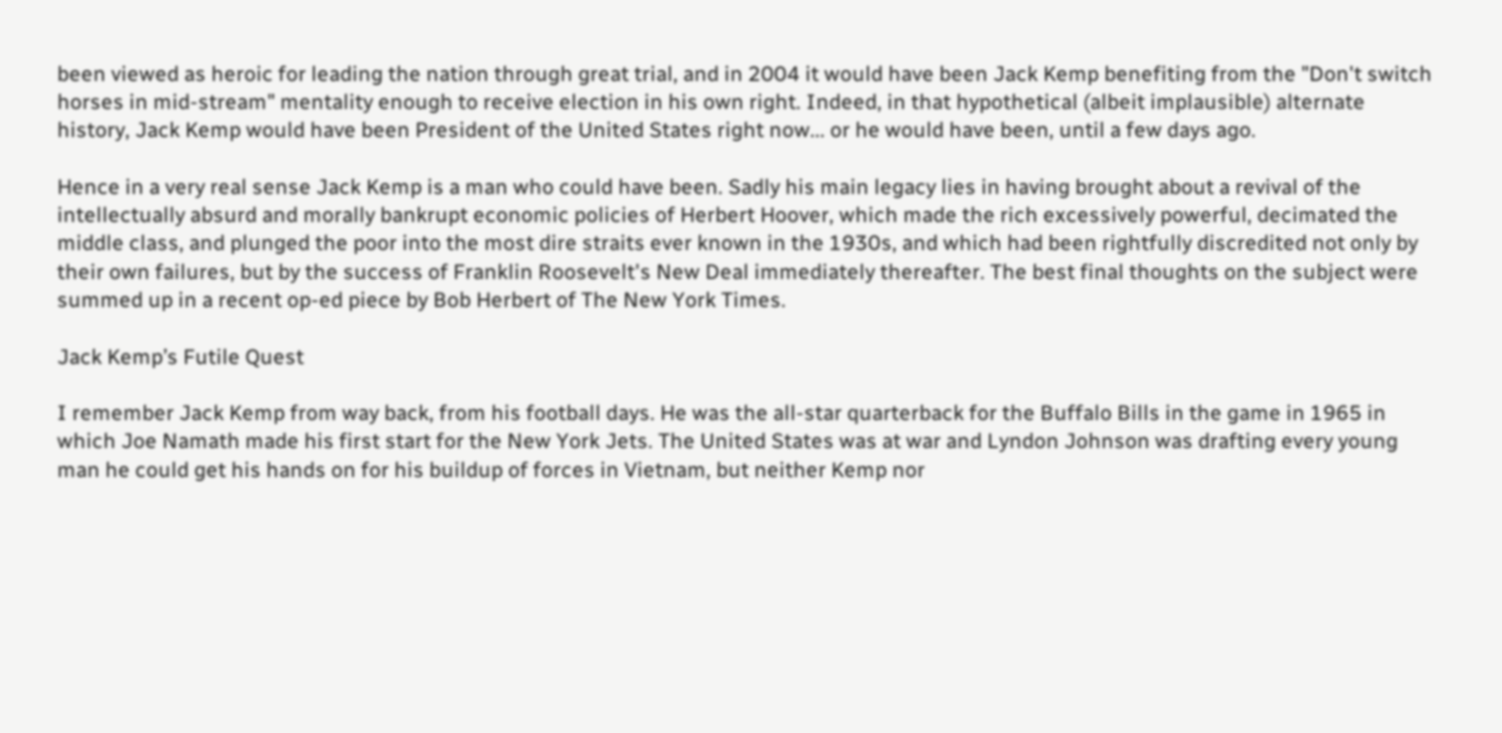been viewed as heroic for leading the nation through great trial, and in 2004 it would have been Jack Kemp benefiting from the "Don't switch horses in mid-stream" mentality enough to receive election in his own right. Indeed, in that hypothetical (albeit implausible) alternate history, Jack Kemp would have been President of the United States right now... or he would have been, until a few days ago.

Hence in a very real sense Jack Kemp is a man who could have been. Sadly his main legacy lies in having brought about a revival of the intellectually absurd and morally bankrupt economic policies of Herbert Hoover, which made the rich excessively powerful, decimated the middle class, and plunged the poor into the most dire straits ever known in the 1930s, and which had been rightfully discredited not only by their own failures, but by the success of Franklin Roosevelt's New Deal immediately thereafter. The best final thoughts on the subject were summed up in a recent op-ed piece by Bob Herbert of The New York Times.

Jack Kemp’s Futile Quest

I remember Jack Kemp from way back, from his football days. He was the all-star quarterback for the Buffalo Bills in the game in 1965 in which Joe Namath made his first start for the New York Jets. The United States was at war and Lyndon Johnson was drafting every young man he could get his hands on for his buildup of forces in Vietnam, but neither Kemp nor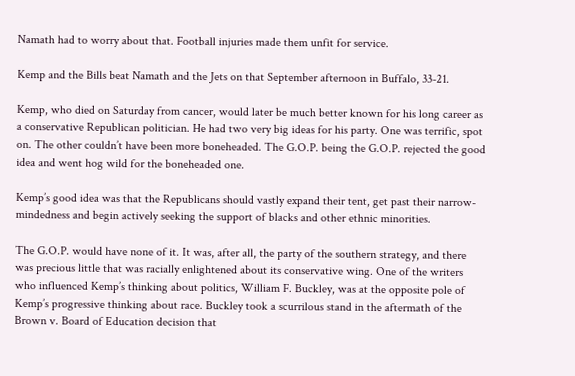Namath had to worry about that. Football injuries made them unfit for service.

Kemp and the Bills beat Namath and the Jets on that September afternoon in Buffalo, 33-21.

Kemp, who died on Saturday from cancer, would later be much better known for his long career as a conservative Republican politician. He had two very big ideas for his party. One was terrific, spot on. The other couldn’t have been more boneheaded. The G.O.P. being the G.O.P. rejected the good idea and went hog wild for the boneheaded one.

Kemp’s good idea was that the Republicans should vastly expand their tent, get past their narrow-mindedness and begin actively seeking the support of blacks and other ethnic minorities.

The G.O.P. would have none of it. It was, after all, the party of the southern strategy, and there was precious little that was racially enlightened about its conservative wing. One of the writers who influenced Kemp’s thinking about politics, William F. Buckley, was at the opposite pole of Kemp’s progressive thinking about race. Buckley took a scurrilous stand in the aftermath of the Brown v. Board of Education decision that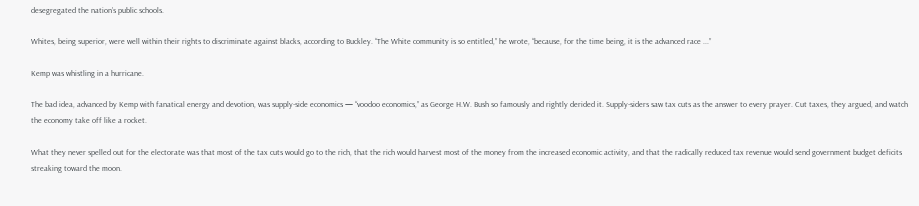desegregated the nation’s public schools.

Whites, being superior, were well within their rights to discriminate against blacks, according to Buckley. “The White community is so entitled,” he wrote, “because, for the time being, it is the advanced race ...”

Kemp was whistling in a hurricane.

The bad idea, advanced by Kemp with fanatical energy and devotion, was supply-side economics — “voodoo economics,” as George H.W. Bush so famously and rightly derided it. Supply-siders saw tax cuts as the answer to every prayer. Cut taxes, they argued, and watch the economy take off like a rocket.

What they never spelled out for the electorate was that most of the tax cuts would go to the rich, that the rich would harvest most of the money from the increased economic activity, and that the radically reduced tax revenue would send government budget deficits streaking toward the moon.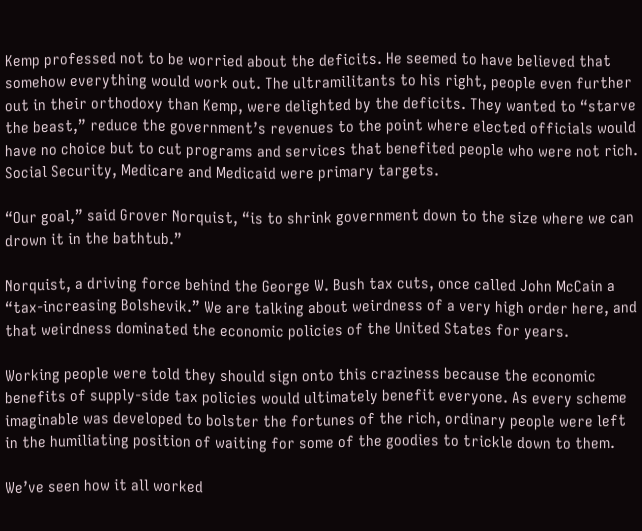Kemp professed not to be worried about the deficits. He seemed to have believed that somehow everything would work out. The ultramilitants to his right, people even further out in their orthodoxy than Kemp, were delighted by the deficits. They wanted to “starve the beast,” reduce the government’s revenues to the point where elected officials would have no choice but to cut programs and services that benefited people who were not rich. Social Security, Medicare and Medicaid were primary targets.

“Our goal,” said Grover Norquist, “is to shrink government down to the size where we can drown it in the bathtub.”

Norquist, a driving force behind the George W. Bush tax cuts, once called John McCain a “tax-increasing Bolshevik.” We are talking about weirdness of a very high order here, and that weirdness dominated the economic policies of the United States for years.

Working people were told they should sign onto this craziness because the economic benefits of supply-side tax policies would ultimately benefit everyone. As every scheme imaginable was developed to bolster the fortunes of the rich, ordinary people were left in the humiliating position of waiting for some of the goodies to trickle down to them.

We’ve seen how it all worked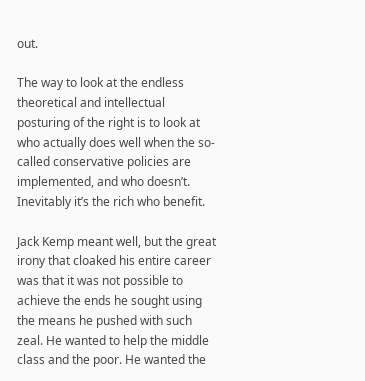out.

The way to look at the endless theoretical and intellectual posturing of the right is to look at who actually does well when the so-called conservative policies are implemented, and who doesn’t. Inevitably it’s the rich who benefit.

Jack Kemp meant well, but the great irony that cloaked his entire career was that it was not possible to achieve the ends he sought using the means he pushed with such zeal. He wanted to help the middle class and the poor. He wanted the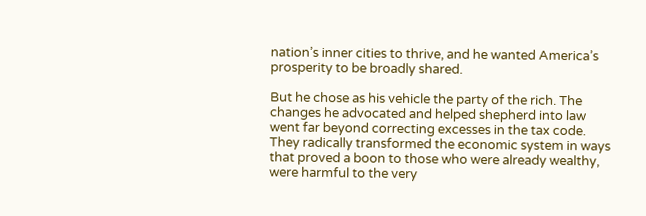nation’s inner cities to thrive, and he wanted America’s prosperity to be broadly shared.

But he chose as his vehicle the party of the rich. The changes he advocated and helped shepherd into law went far beyond correcting excesses in the tax code. They radically transformed the economic system in ways that proved a boon to those who were already wealthy, were harmful to the very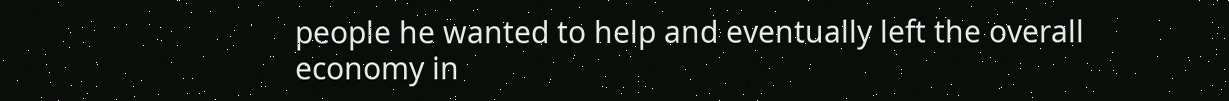people he wanted to help and eventually left the overall economy in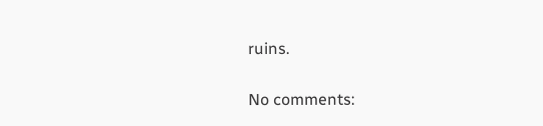ruins.

No comments: